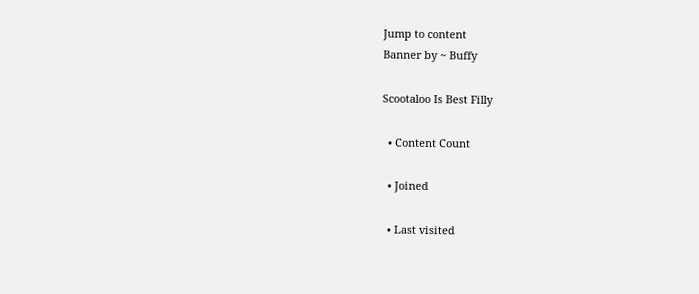Jump to content
Banner by ~ Buffy

Scootaloo Is Best Filly

  • Content Count

  • Joined

  • Last visited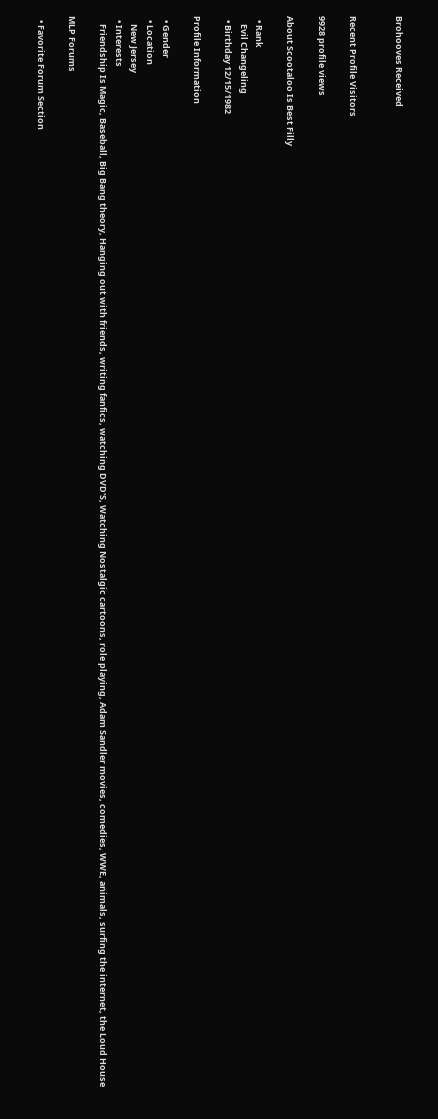Brohooves Received


Recent Profile Visitors

9928 profile views

About Scootaloo Is Best Filly

  • Rank
    Evil Changeling
  • Birthday 12/15/1982

Profile Information

  • Gender
  • Location
    New Jersey
  • Interests
    Friendship Is Magic, Baseball, Big Bang theory, Hanging out with friends, writing fanfics, watching DVD'S, Watching Nostalgic cartoons, role playing, Adam Sandler movies, comedies, WWE, animals, surfing the internet, the Loud House

MLP Forums

  • Favorite Forum Section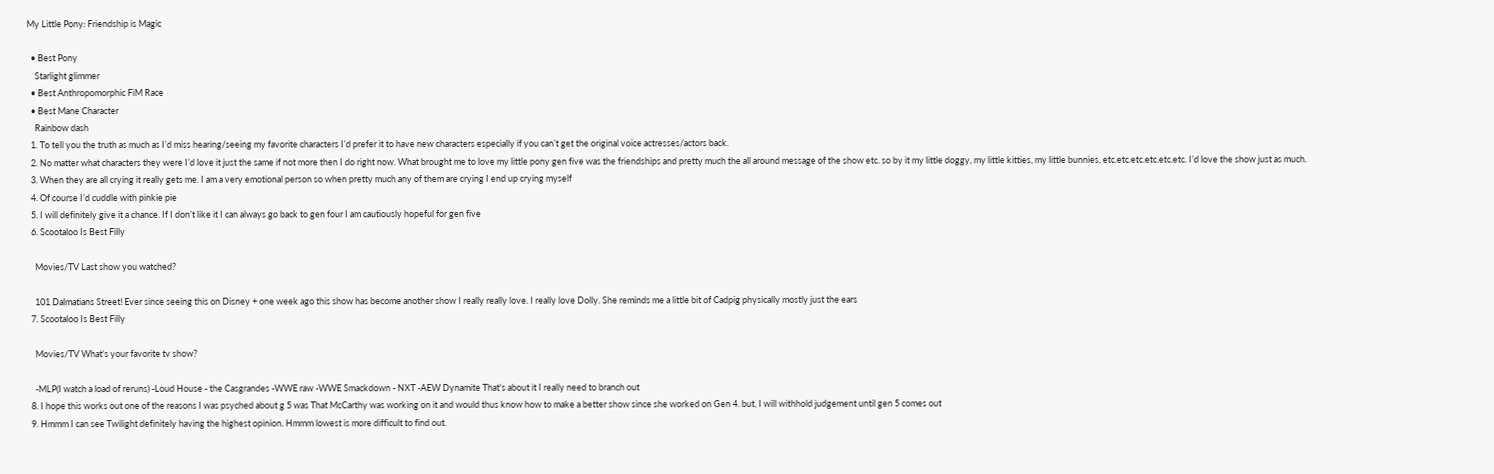My Little Pony: Friendship is Magic

  • Best Pony
    Starlight glimmer
  • Best Anthropomorphic FiM Race
  • Best Mane Character
    Rainbow dash
  1. To tell you the truth as much as I’d miss hearing/seeing my favorite characters I’d prefer it to have new characters especially if you can’t get the original voice actresses/actors back.
  2. No matter what characters they were I’d love it just the same if not more then I do right now. What brought me to love my little pony gen five was the friendships and pretty much the all around message of the show etc. so by it my little doggy, my little kitties, my little bunnies, etc.etc.etc.etc.etc.etc. I’d love the show just as much.
  3. When they are all crying it really gets me. I am a very emotional person so when pretty much any of them are crying I end up crying myself
  4. Of course I’d cuddle with pinkie pie
  5. I will definitely give it a chance. If I don’t like it I can always go back to gen four I am cautiously hopeful for gen five
  6. Scootaloo Is Best Filly

    Movies/TV Last show you watched?

    101 Dalmatians Street! Ever since seeing this on Disney + one week ago this show has become another show I really really love. I really love Dolly. She reminds me a little bit of Cadpig physically mostly just the ears
  7. Scootaloo Is Best Filly

    Movies/TV What's your favorite tv show?

    -MLP(I watch a load of reruns) -Loud House - the Casgrandes -WWE raw -WWE Smackdown - NXT -AEW Dynamite That's about it I really need to branch out
  8. I hope this works out one of the reasons I was psyched about g 5 was That McCarthy was working on it and would thus know how to make a better show since she worked on Gen 4. but, I will withhold judgement until gen 5 comes out
  9. Hmmm I can see Twilight definitely having the highest opinion. Hmmm lowest is more difficult to find out.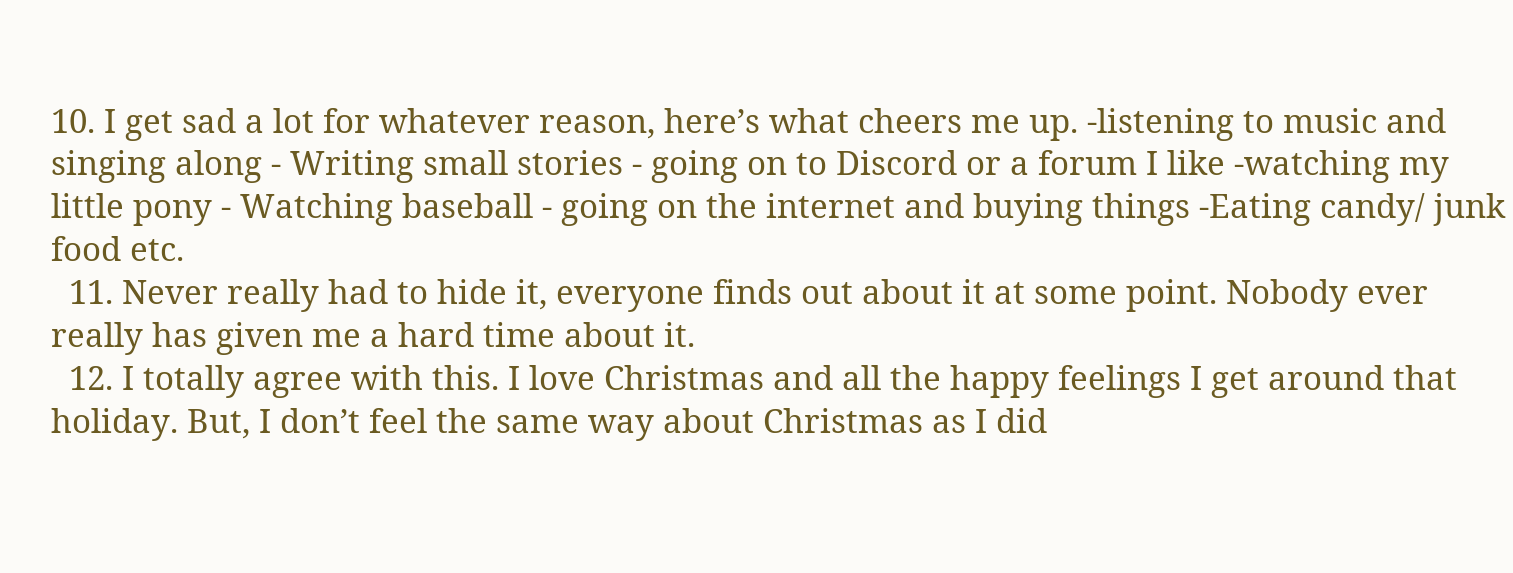10. I get sad a lot for whatever reason, here’s what cheers me up. -listening to music and singing along - Writing small stories - going on to Discord or a forum I like -watching my little pony - Watching baseball - going on the internet and buying things -Eating candy/ junk food etc.
  11. Never really had to hide it, everyone finds out about it at some point. Nobody ever really has given me a hard time about it.
  12. I totally agree with this. I love Christmas and all the happy feelings I get around that holiday. But, I don’t feel the same way about Christmas as I did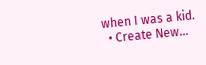when I was a kid.
  • Create New...